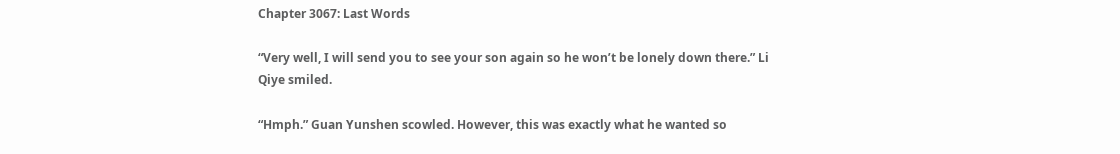Chapter 3067: Last Words

“Very well, I will send you to see your son again so he won’t be lonely down there.” Li Qiye smiled.

“Hmph.” Guan Yunshen scowled. However, this was exactly what he wanted so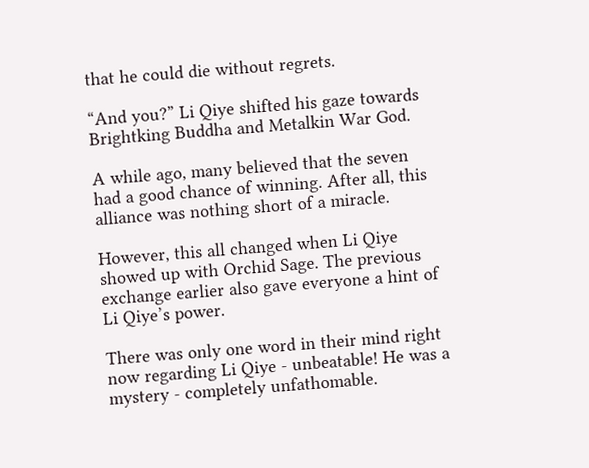that he could die without regrets.

“And you?” Li Qiye shifted his gaze towards Brightking Buddha and Metalkin War God.

A while ago, many believed that the seven had a good chance of winning. After all, this alliance was nothing short of a miracle.

However, this all changed when Li Qiye showed up with Orchid Sage. The previous exchange earlier also gave everyone a hint of Li Qiye’s power.

There was only one word in their mind right now regarding Li Qiye - unbeatable! He was a mystery - completely unfathomable.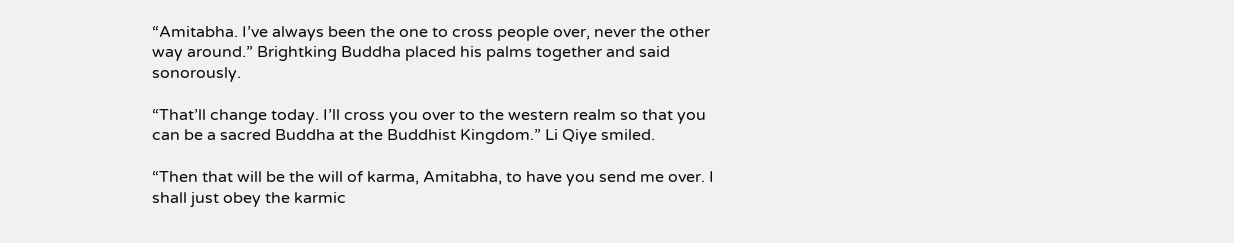“Amitabha. I’ve always been the one to cross people over, never the other way around.” Brightking Buddha placed his palms together and said sonorously.

“That’ll change today. I’ll cross you over to the western realm so that you can be a sacred Buddha at the Buddhist Kingdom.” Li Qiye smiled.

“Then that will be the will of karma, Amitabha, to have you send me over. I shall just obey the karmic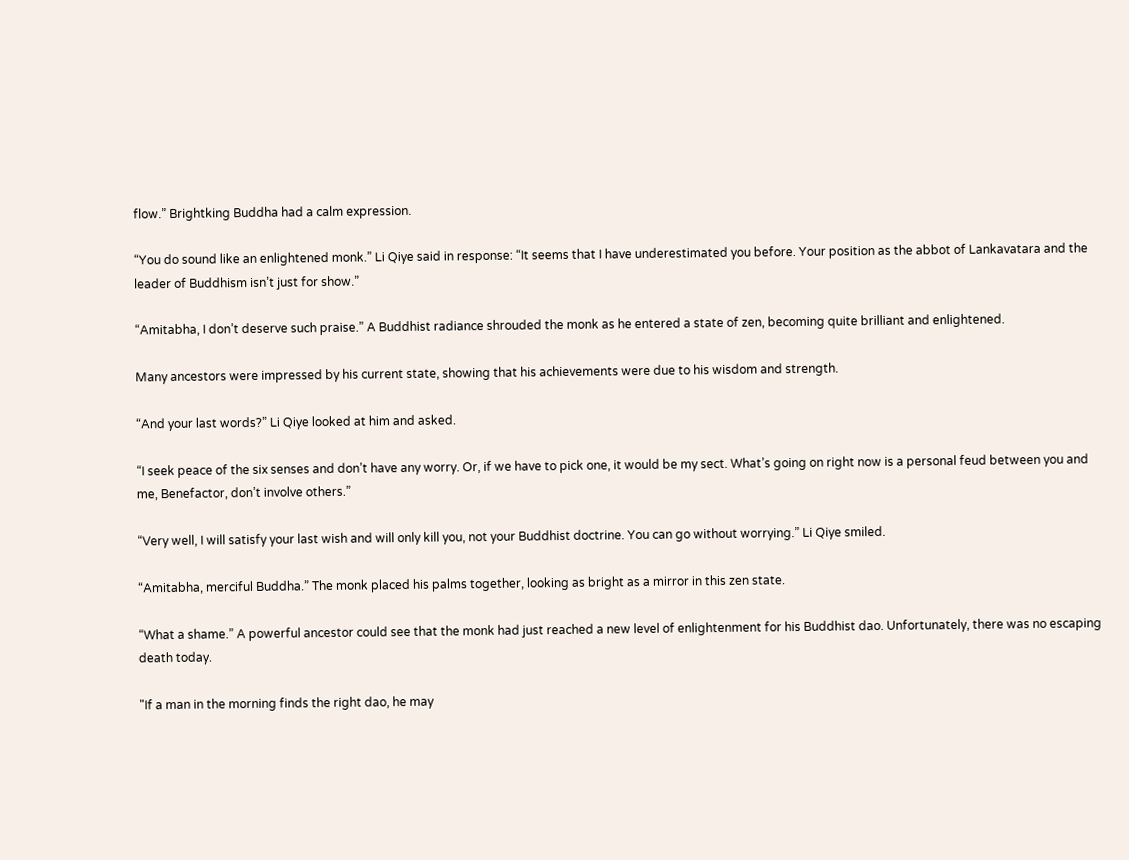flow.” Brightking Buddha had a calm expression.

“You do sound like an enlightened monk.” Li Qiye said in response: “It seems that I have underestimated you before. Your position as the abbot of Lankavatara and the leader of Buddhism isn’t just for show.”

“Amitabha, I don’t deserve such praise.” A Buddhist radiance shrouded the monk as he entered a state of zen, becoming quite brilliant and enlightened.

Many ancestors were impressed by his current state, showing that his achievements were due to his wisdom and strength.

“And your last words?” Li Qiye looked at him and asked.

“I seek peace of the six senses and don’t have any worry. Or, if we have to pick one, it would be my sect. What’s going on right now is a personal feud between you and me, Benefactor, don’t involve others.”

“Very well, I will satisfy your last wish and will only kill you, not your Buddhist doctrine. You can go without worrying.” Li Qiye smiled.

“Amitabha, merciful Buddha.” The monk placed his palms together, looking as bright as a mirror in this zen state.

“What a shame.” A powerful ancestor could see that the monk had just reached a new level of enlightenment for his Buddhist dao. Unfortunately, there was no escaping death today.

"If a man in the morning finds the right dao, he may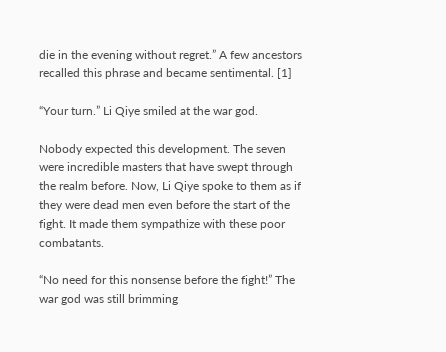die in the evening without regret.” A few ancestors recalled this phrase and became sentimental. [1]

“Your turn.” Li Qiye smiled at the war god.

Nobody expected this development. The seven were incredible masters that have swept through the realm before. Now, Li Qiye spoke to them as if they were dead men even before the start of the fight. It made them sympathize with these poor combatants.

“No need for this nonsense before the fight!” The war god was still brimming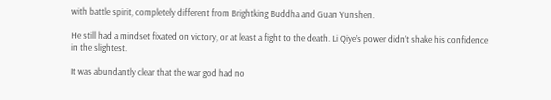with battle spirit, completely different from Brightking Buddha and Guan Yunshen.

He still had a mindset fixated on victory, or at least a fight to the death. Li Qiye’s power didn’t shake his confidence in the slightest.

It was abundantly clear that the war god had no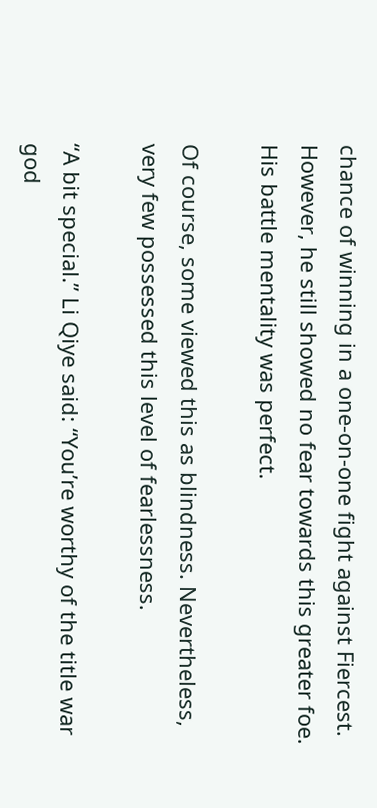chance of winning in a one-on-one fight against Fiercest. However, he still showed no fear towards this greater foe. His battle mentality was perfect.

Of course, some viewed this as blindness. Nevertheless, very few possessed this level of fearlessness.

“A bit special.” Li Qiye said: “You’re worthy of the title war god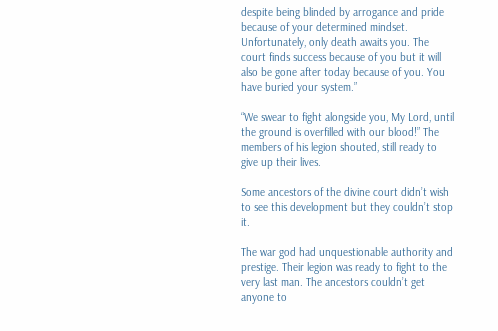despite being blinded by arrogance and pride because of your determined mindset. Unfortunately, only death awaits you. The court finds success because of you but it will also be gone after today because of you. You have buried your system.”

“We swear to fight alongside you, My Lord, until the ground is overfilled with our blood!” The members of his legion shouted, still ready to give up their lives.

Some ancestors of the divine court didn’t wish to see this development but they couldn’t stop it.

The war god had unquestionable authority and prestige. Their legion was ready to fight to the very last man. The ancestors couldn’t get anyone to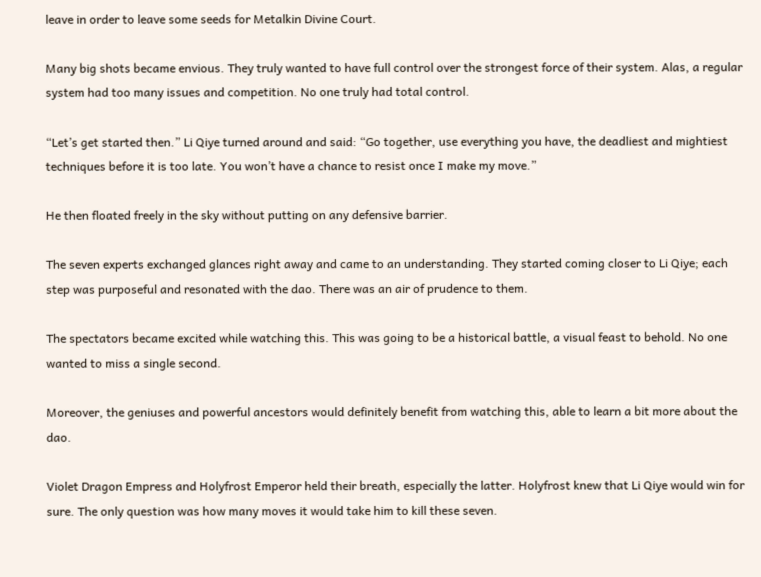leave in order to leave some seeds for Metalkin Divine Court.

Many big shots became envious. They truly wanted to have full control over the strongest force of their system. Alas, a regular system had too many issues and competition. No one truly had total control.

“Let’s get started then.” Li Qiye turned around and said: “Go together, use everything you have, the deadliest and mightiest techniques before it is too late. You won’t have a chance to resist once I make my move.”

He then floated freely in the sky without putting on any defensive barrier.

The seven experts exchanged glances right away and came to an understanding. They started coming closer to Li Qiye; each step was purposeful and resonated with the dao. There was an air of prudence to them.

The spectators became excited while watching this. This was going to be a historical battle, a visual feast to behold. No one wanted to miss a single second.

Moreover, the geniuses and powerful ancestors would definitely benefit from watching this, able to learn a bit more about the dao.

Violet Dragon Empress and Holyfrost Emperor held their breath, especially the latter. Holyfrost knew that Li Qiye would win for sure. The only question was how many moves it would take him to kill these seven.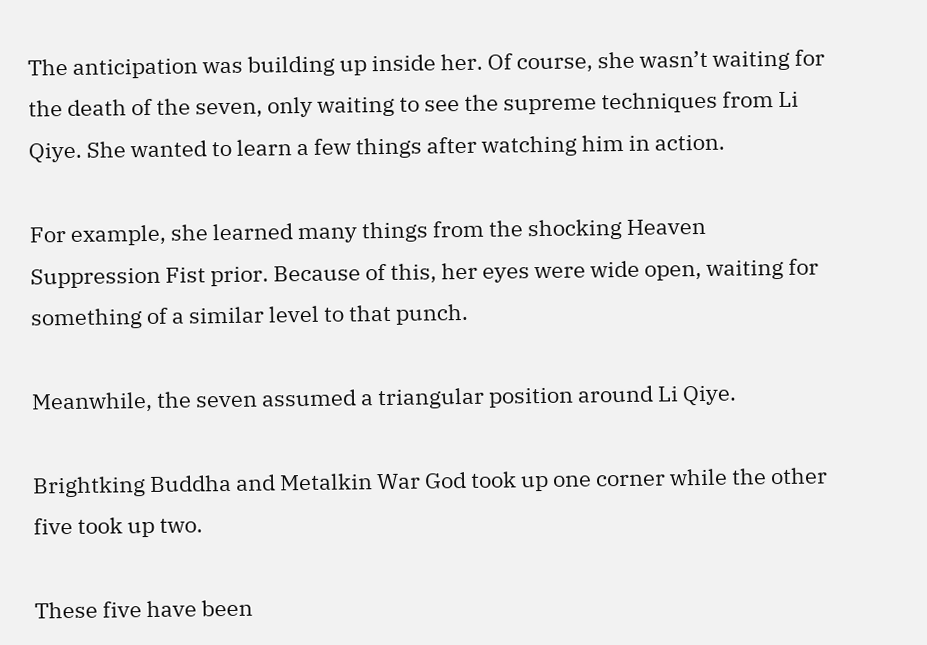The anticipation was building up inside her. Of course, she wasn’t waiting for the death of the seven, only waiting to see the supreme techniques from Li Qiye. She wanted to learn a few things after watching him in action.

For example, she learned many things from the shocking Heaven Suppression Fist prior. Because of this, her eyes were wide open, waiting for something of a similar level to that punch.

Meanwhile, the seven assumed a triangular position around Li Qiye.

Brightking Buddha and Metalkin War God took up one corner while the other five took up two.

These five have been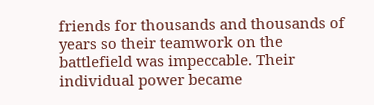friends for thousands and thousands of years so their teamwork on the battlefield was impeccable. Their individual power became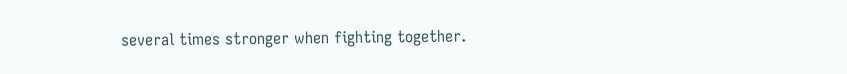several times stronger when fighting together.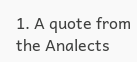1. A quote from the Analects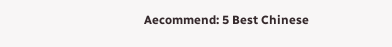Aecommend: 5 Best Chinese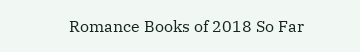Romance Books of 2018 So Far